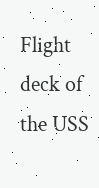Flight deck of the USS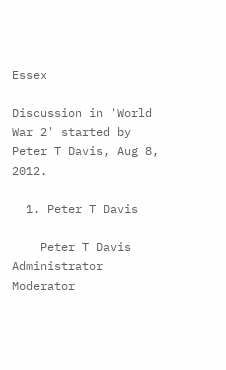Essex

Discussion in 'World War 2' started by Peter T Davis, Aug 8, 2012.

  1. Peter T Davis

    Peter T Davis Administrator Moderator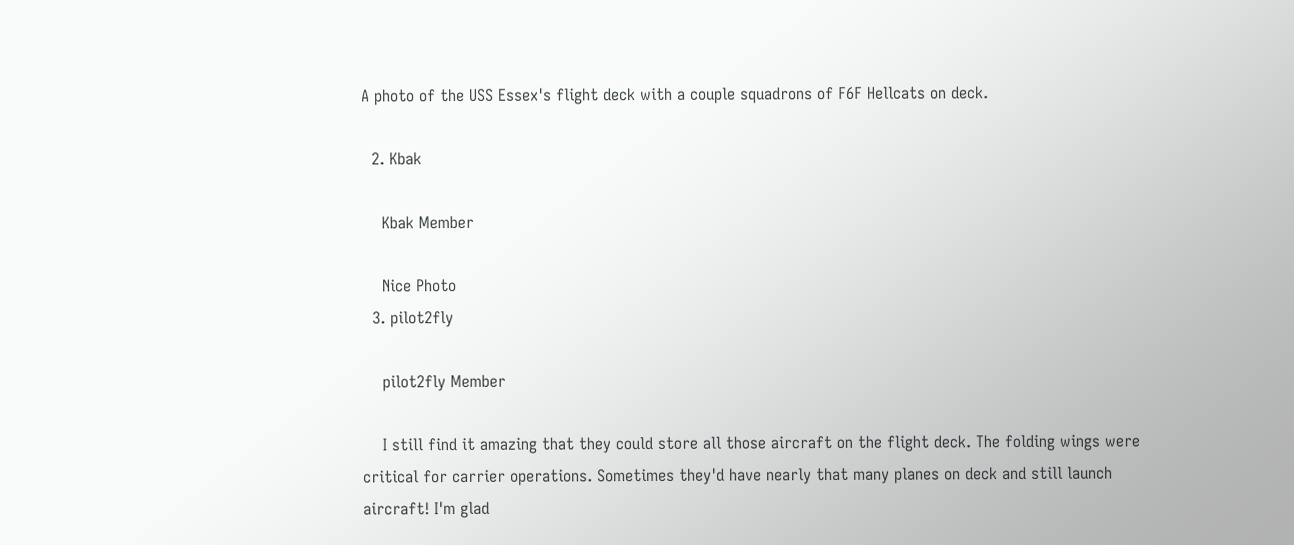A photo of the USS Essex's flight deck with a couple squadrons of F6F Hellcats on deck.

  2. Kbak

    Kbak Member

    Nice Photo
  3. pilot2fly

    pilot2fly Member

    I still find it amazing that they could store all those aircraft on the flight deck. The folding wings were critical for carrier operations. Sometimes they'd have nearly that many planes on deck and still launch aircraft! I'm glad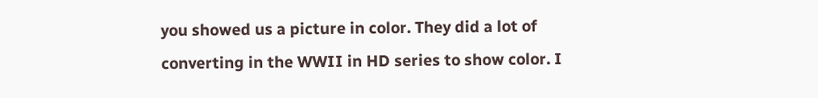you showed us a picture in color. They did a lot of converting in the WWII in HD series to show color. I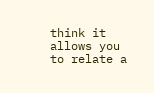think it allows you to relate a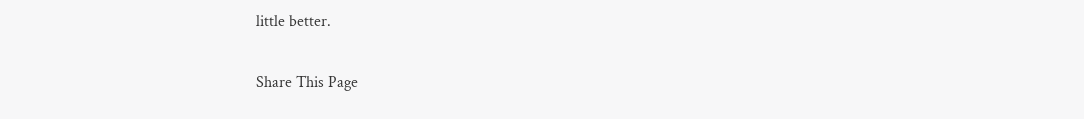little better.

Share This Page